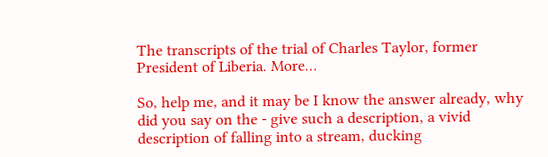The transcripts of the trial of Charles Taylor, former President of Liberia. More…

So, help me, and it may be I know the answer already, why did you say on the - give such a description, a vivid description of falling into a stream, ducking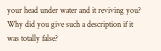your head under water and it reviving you? Why did you give such a description if it was totally false?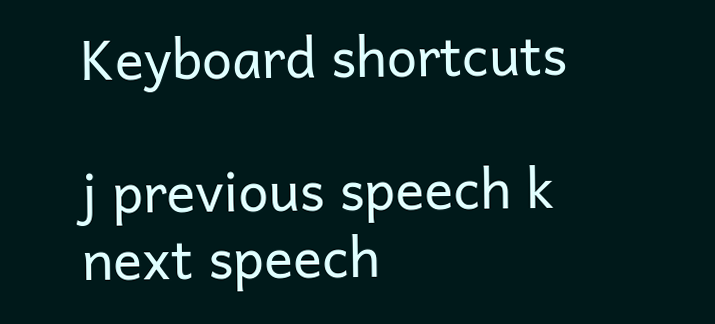Keyboard shortcuts

j previous speech k next speech